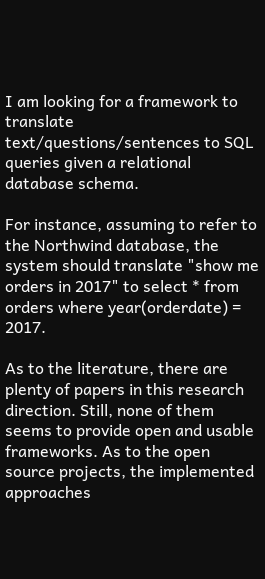I am looking for a framework to translate text/questions/sentences to SQL queries given a relational database schema.

For instance, assuming to refer to the Northwind database, the system should translate "show me orders in 2017" to select * from orders where year(orderdate) = 2017.

As to the literature, there are plenty of papers in this research direction. Still, none of them seems to provide open and usable frameworks. As to the open source projects, the implemented approaches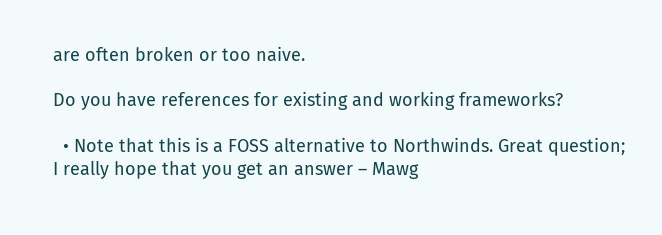are often broken or too naive.

Do you have references for existing and working frameworks?

  • Note that this is a FOSS alternative to Northwinds. Great question; I really hope that you get an answer – Mawg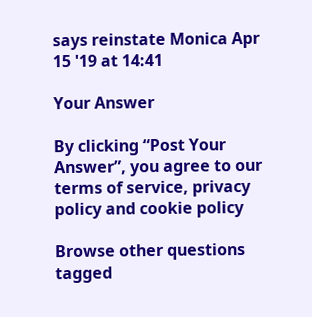says reinstate Monica Apr 15 '19 at 14:41

Your Answer

By clicking “Post Your Answer”, you agree to our terms of service, privacy policy and cookie policy

Browse other questions tagged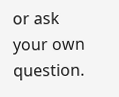or ask your own question.